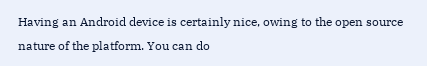Having an Android device is certainly nice, owing to the open source nature of the platform. You can do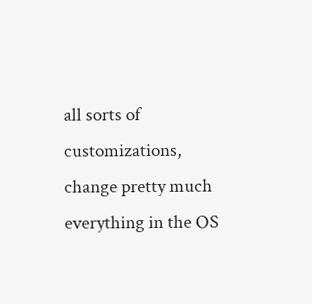all sorts of customizations, change pretty much everything in the OS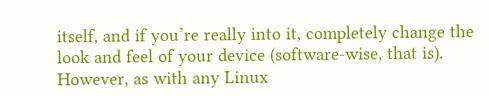itself, and if you’re really into it, completely change the look and feel of your device (software-wise, that is). However, as with any Linux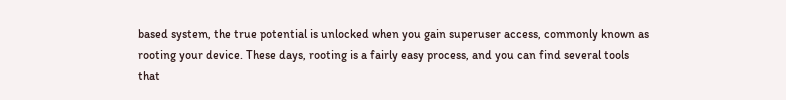based system, the true potential is unlocked when you gain superuser access, commonly known as rooting your device. These days, rooting is a fairly easy process, and you can find several tools that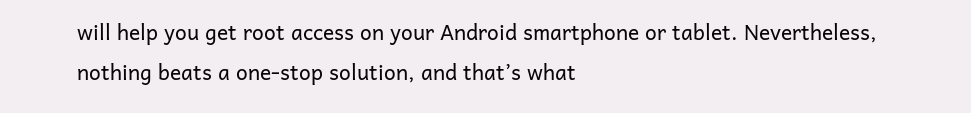will help you get root access on your Android smartphone or tablet. Nevertheless, nothing beats a one-stop solution, and that’s what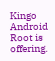Kingo Android Root is offering.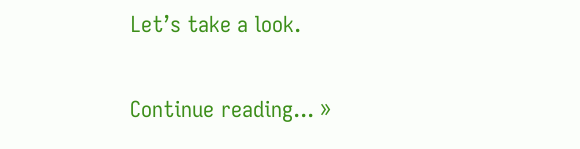Let’s take a look.

Continue reading... »